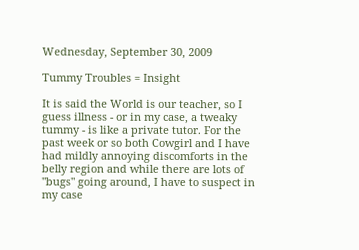Wednesday, September 30, 2009

Tummy Troubles = Insight

It is said the World is our teacher, so I guess illness - or in my case, a tweaky tummy - is like a private tutor. For the past week or so both Cowgirl and I have had mildly annoying discomforts in the belly region and while there are lots of "bugs" going around, I have to suspect in my case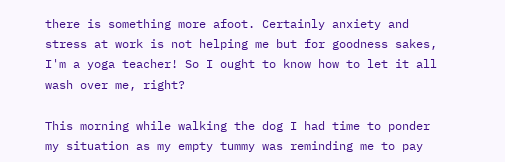there is something more afoot. Certainly anxiety and stress at work is not helping me but for goodness sakes, I'm a yoga teacher! So I ought to know how to let it all wash over me, right?

This morning while walking the dog I had time to ponder my situation as my empty tummy was reminding me to pay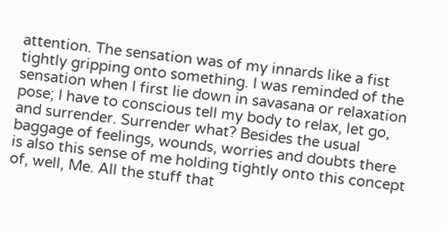attention. The sensation was of my innards like a fist tightly gripping onto something. I was reminded of the sensation when I first lie down in savasana or relaxation pose; I have to conscious tell my body to relax, let go, and surrender. Surrender what? Besides the usual baggage of feelings, wounds, worries and doubts there is also this sense of me holding tightly onto this concept of, well, Me. All the stuff that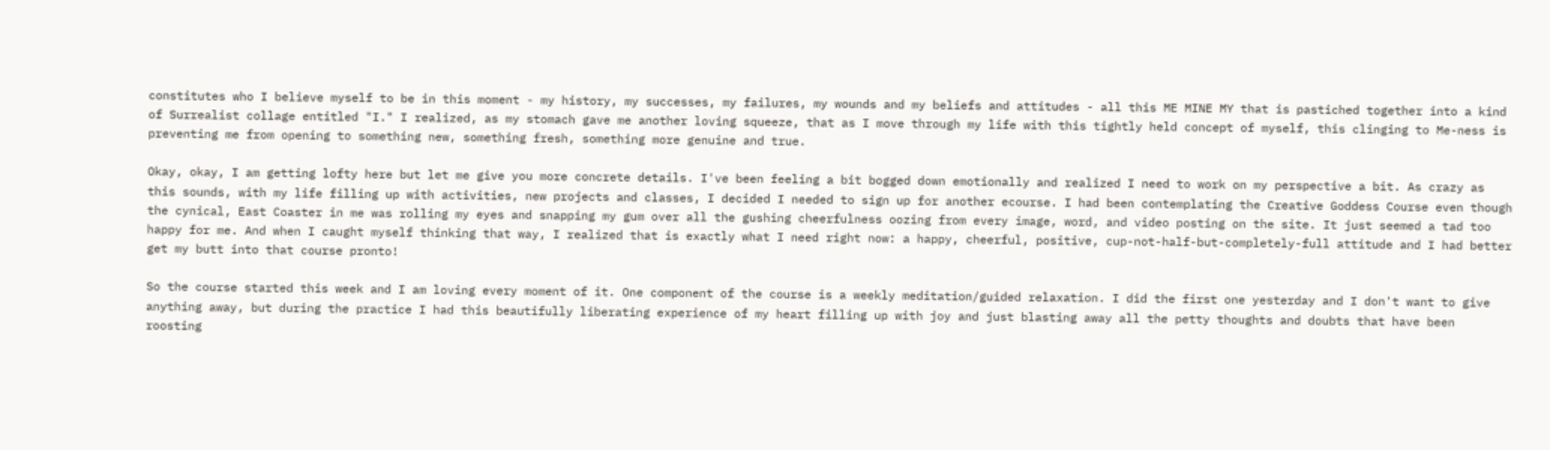constitutes who I believe myself to be in this moment - my history, my successes, my failures, my wounds and my beliefs and attitudes - all this ME MINE MY that is pastiched together into a kind of Surrealist collage entitled "I." I realized, as my stomach gave me another loving squeeze, that as I move through my life with this tightly held concept of myself, this clinging to Me-ness is preventing me from opening to something new, something fresh, something more genuine and true.

Okay, okay, I am getting lofty here but let me give you more concrete details. I've been feeling a bit bogged down emotionally and realized I need to work on my perspective a bit. As crazy as this sounds, with my life filling up with activities, new projects and classes, I decided I needed to sign up for another ecourse. I had been contemplating the Creative Goddess Course even though the cynical, East Coaster in me was rolling my eyes and snapping my gum over all the gushing cheerfulness oozing from every image, word, and video posting on the site. It just seemed a tad too happy for me. And when I caught myself thinking that way, I realized that is exactly what I need right now: a happy, cheerful, positive, cup-not-half-but-completely-full attitude and I had better get my butt into that course pronto!

So the course started this week and I am loving every moment of it. One component of the course is a weekly meditation/guided relaxation. I did the first one yesterday and I don't want to give anything away, but during the practice I had this beautifully liberating experience of my heart filling up with joy and just blasting away all the petty thoughts and doubts that have been roosting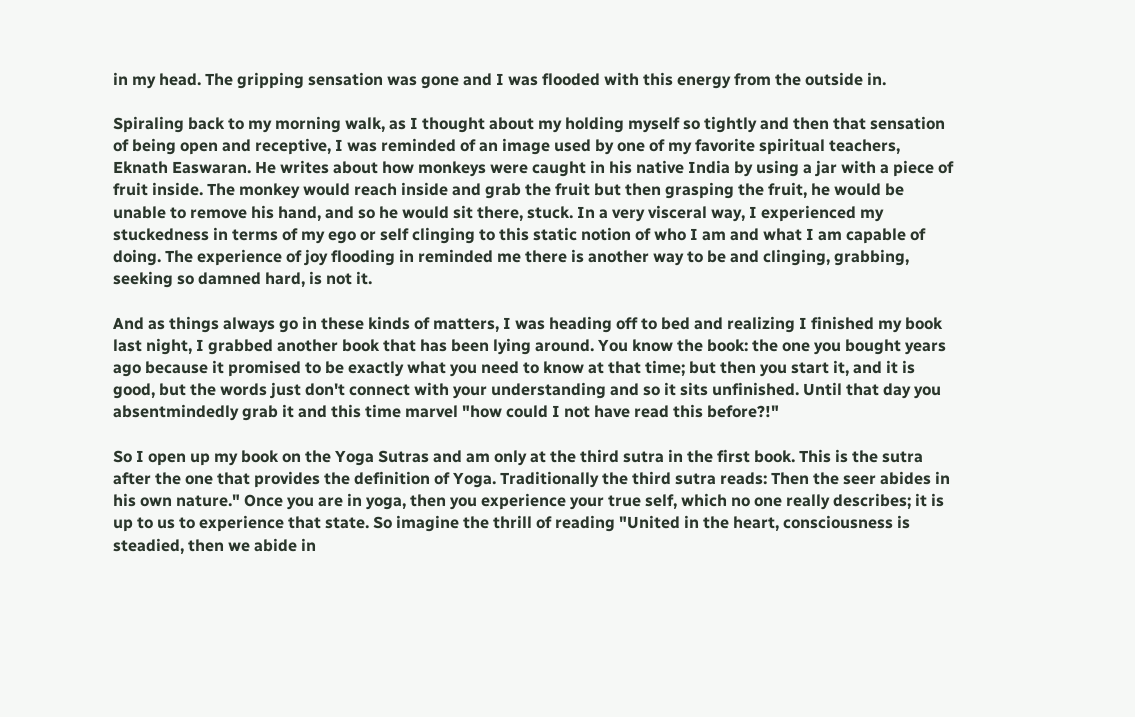in my head. The gripping sensation was gone and I was flooded with this energy from the outside in.

Spiraling back to my morning walk, as I thought about my holding myself so tightly and then that sensation of being open and receptive, I was reminded of an image used by one of my favorite spiritual teachers, Eknath Easwaran. He writes about how monkeys were caught in his native India by using a jar with a piece of fruit inside. The monkey would reach inside and grab the fruit but then grasping the fruit, he would be unable to remove his hand, and so he would sit there, stuck. In a very visceral way, I experienced my stuckedness in terms of my ego or self clinging to this static notion of who I am and what I am capable of doing. The experience of joy flooding in reminded me there is another way to be and clinging, grabbing, seeking so damned hard, is not it.

And as things always go in these kinds of matters, I was heading off to bed and realizing I finished my book last night, I grabbed another book that has been lying around. You know the book: the one you bought years ago because it promised to be exactly what you need to know at that time; but then you start it, and it is good, but the words just don't connect with your understanding and so it sits unfinished. Until that day you absentmindedly grab it and this time marvel "how could I not have read this before?!"

So I open up my book on the Yoga Sutras and am only at the third sutra in the first book. This is the sutra after the one that provides the definition of Yoga. Traditionally the third sutra reads: Then the seer abides in his own nature." Once you are in yoga, then you experience your true self, which no one really describes; it is up to us to experience that state. So imagine the thrill of reading "United in the heart, consciousness is steadied, then we abide in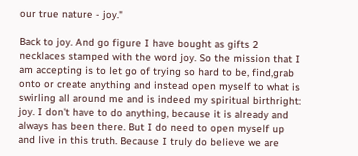our true nature - joy."

Back to joy. And go figure I have bought as gifts 2 necklaces stamped with the word joy. So the mission that I am accepting is to let go of trying so hard to be, find,grab onto or create anything and instead open myself to what is swirling all around me and is indeed my spiritual birthright: joy. I don't have to do anything, because it is already and always has been there. But I do need to open myself up and live in this truth. Because I truly do believe we are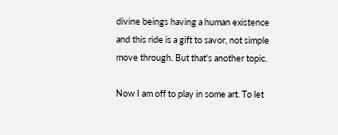divine beings having a human existence and this ride is a gift to savor, not simple move through. But that's another topic.

Now I am off to play in some art. To let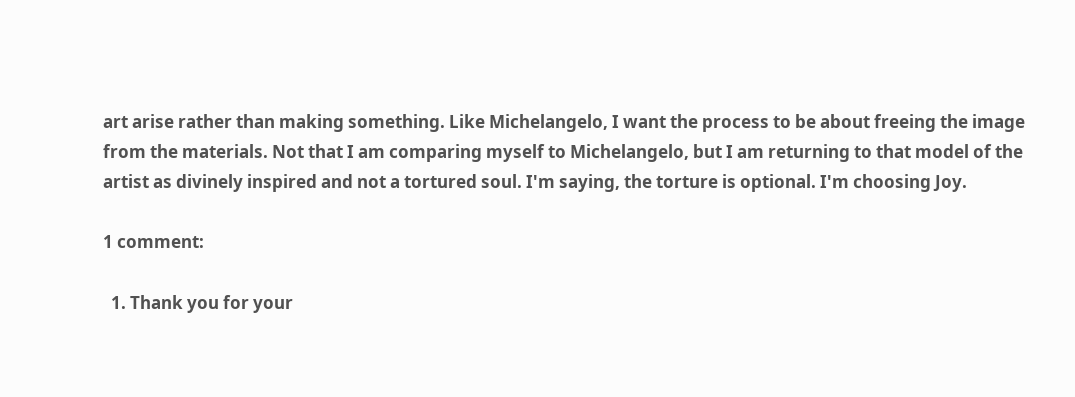art arise rather than making something. Like Michelangelo, I want the process to be about freeing the image from the materials. Not that I am comparing myself to Michelangelo, but I am returning to that model of the artist as divinely inspired and not a tortured soul. I'm saying, the torture is optional. I'm choosing Joy.

1 comment:

  1. Thank you for your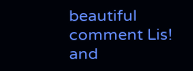beautiful comment Lis! and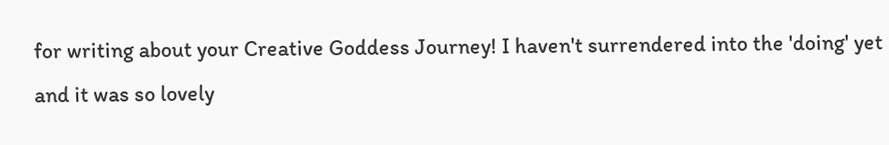for writing about your Creative Goddess Journey! I haven't surrendered into the 'doing' yet and it was so lovely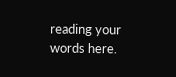reading your words here.